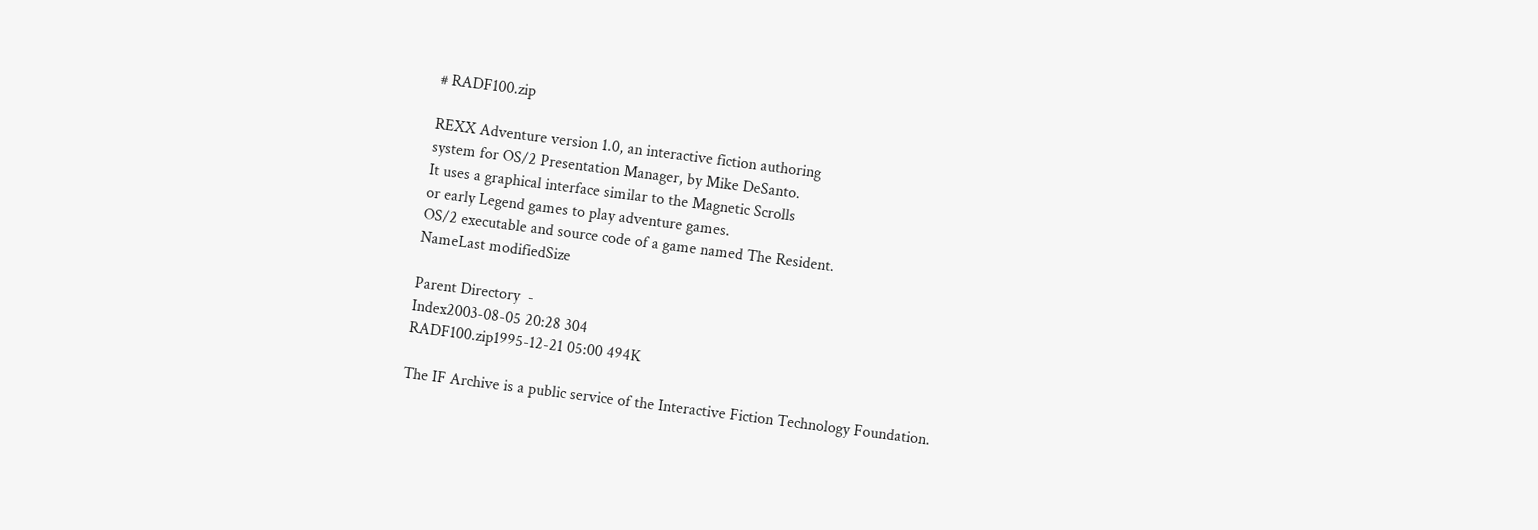# RADF100.zip

REXX Adventure version 1.0, an interactive fiction authoring
system for OS/2 Presentation Manager, by Mike DeSanto.
It uses a graphical interface similar to the Magnetic Scrolls
or early Legend games to play adventure games.
OS/2 executable and source code of a game named The Resident.
NameLast modifiedSize

Parent Directory  -
Index2003-08-05 20:28 304
RADF100.zip1995-12-21 05:00 494K

The IF Archive is a public service of the Interactive Fiction Technology Foundation.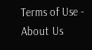Terms of Use - About Us